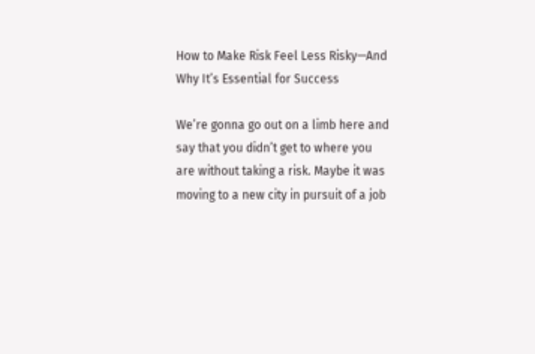How to Make Risk Feel Less Risky—And Why It’s Essential for Success

We’re gonna go out on a limb here and say that you didn’t get to where you are without taking a risk. Maybe it was moving to a new city in pursuit of a job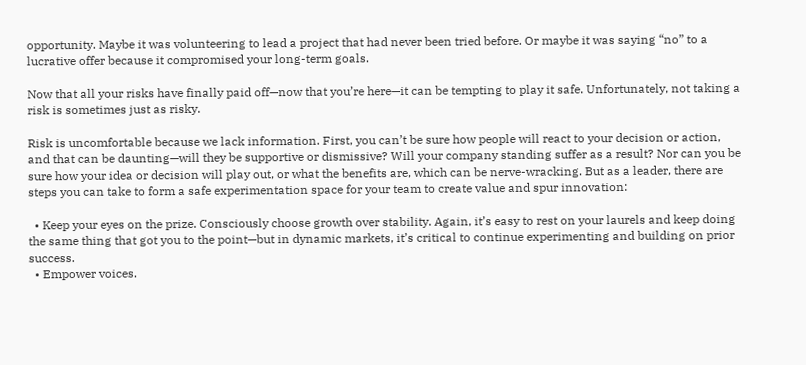opportunity. Maybe it was volunteering to lead a project that had never been tried before. Or maybe it was saying “no” to a lucrative offer because it compromised your long-term goals.

Now that all your risks have finally paid off—now that you’re here—it can be tempting to play it safe. Unfortunately, not taking a risk is sometimes just as risky.

Risk is uncomfortable because we lack information. First, you can’t be sure how people will react to your decision or action, and that can be daunting—will they be supportive or dismissive? Will your company standing suffer as a result? Nor can you be sure how your idea or decision will play out, or what the benefits are, which can be nerve-wracking. But as a leader, there are steps you can take to form a safe experimentation space for your team to create value and spur innovation:

  • Keep your eyes on the prize. Consciously choose growth over stability. Again, it’s easy to rest on your laurels and keep doing the same thing that got you to the point—but in dynamic markets, it’s critical to continue experimenting and building on prior success.
  • Empower voices.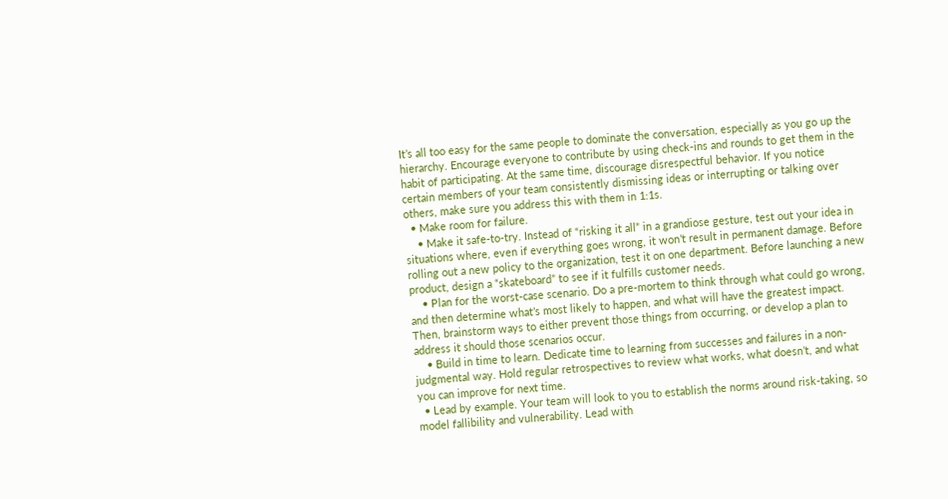It’s all too easy for the same people to dominate the conversation, especially as you go up the hierarchy. Encourage everyone to contribute by using check-ins and rounds to get them in the habit of participating. At the same time, discourage disrespectful behavior. If you notice certain members of your team consistently dismissing ideas or interrupting or talking over others, make sure you address this with them in 1:1s.
  • Make room for failure.
    • Make it safe-to-try. Instead of “risking it all” in a grandiose gesture, test out your idea in situations where, even if everything goes wrong, it won’t result in permanent damage. Before rolling out a new policy to the organization, test it on one department. Before launching a new product, design a “skateboard” to see if it fulfills customer needs.
    • Plan for the worst-case scenario. Do a pre-mortem to think through what could go wrong, and then determine what’s most likely to happen, and what will have the greatest impact. Then, brainstorm ways to either prevent those things from occurring, or develop a plan to address it should those scenarios occur.
    • Build in time to learn. Dedicate time to learning from successes and failures in a non-judgmental way. Hold regular retrospectives to review what works, what doesn’t, and what you can improve for next time.
  • Lead by example. Your team will look to you to establish the norms around risk-taking, so model fallibility and vulnerability. Lead with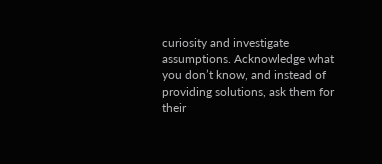curiosity and investigate assumptions. Acknowledge what you don’t know, and instead of providing solutions, ask them for their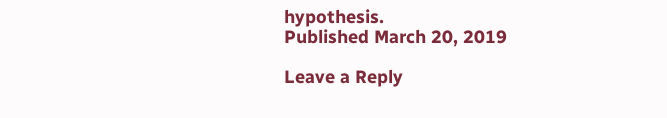hypothesis.
Published March 20, 2019

Leave a Reply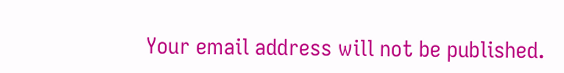Your email address will not be published.